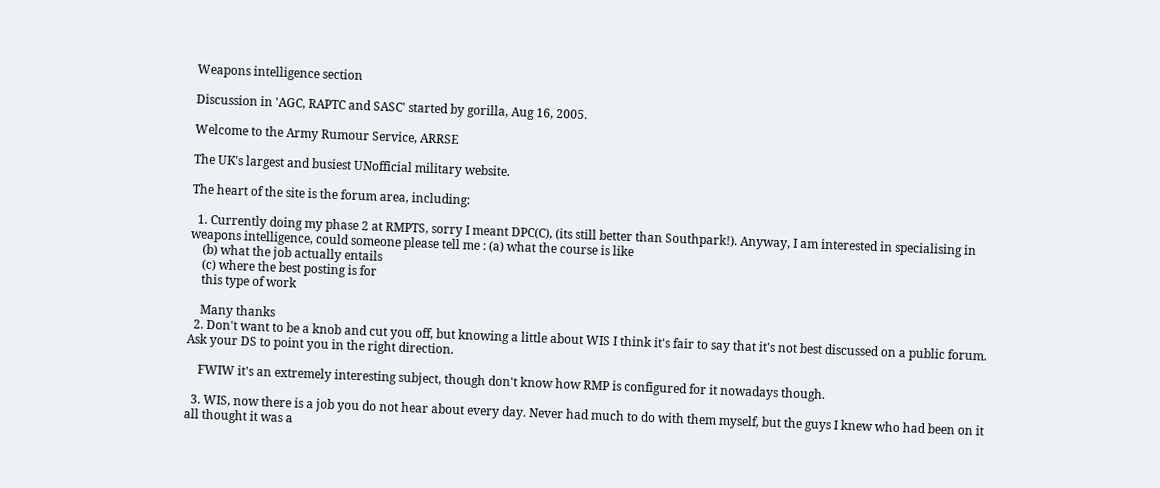Weapons intelligence section

Discussion in 'AGC, RAPTC and SASC' started by gorilla, Aug 16, 2005.

Welcome to the Army Rumour Service, ARRSE

The UK's largest and busiest UNofficial military website.

The heart of the site is the forum area, including:

  1. Currently doing my phase 2 at RMPTS, sorry I meant DPC(C), (its still better than Southpark!). Anyway, I am interested in specialising in weapons intelligence, could someone please tell me : (a) what the course is like
    (b) what the job actually entails
    (c) where the best posting is for
    this type of work

    Many thanks
  2. Don't want to be a knob and cut you off, but knowing a little about WIS I think it's fair to say that it's not best discussed on a public forum. Ask your DS to point you in the right direction.

    FWIW it's an extremely interesting subject, though don't know how RMP is configured for it nowadays though.

  3. WIS, now there is a job you do not hear about every day. Never had much to do with them myself, but the guys I knew who had been on it all thought it was a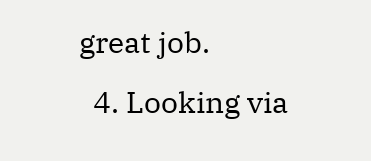great job.
  4. Looking via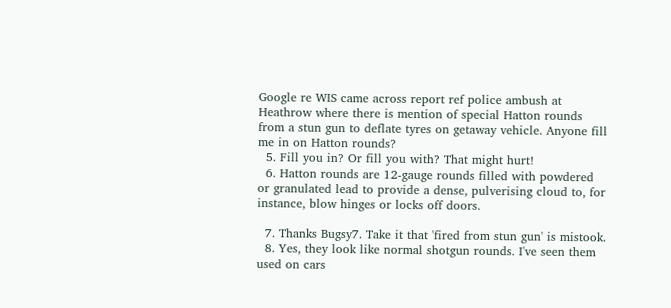Google re WIS came across report ref police ambush at Heathrow where there is mention of special Hatton rounds from a stun gun to deflate tyres on getaway vehicle. Anyone fill me in on Hatton rounds?
  5. Fill you in? Or fill you with? That might hurt!
  6. Hatton rounds are 12-gauge rounds filled with powdered or granulated lead to provide a dense, pulverising cloud to, for instance, blow hinges or locks off doors.

  7. Thanks Bugsy7. Take it that 'fired from stun gun' is mistook.
  8. Yes, they look like normal shotgun rounds. I've seen them used on cars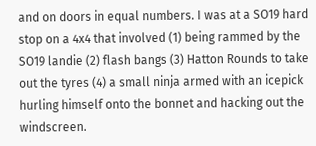and on doors in equal numbers. I was at a SO19 hard stop on a 4x4 that involved (1) being rammed by the SO19 landie (2) flash bangs (3) Hatton Rounds to take out the tyres (4) a small ninja armed with an icepick hurling himself onto the bonnet and hacking out the windscreen.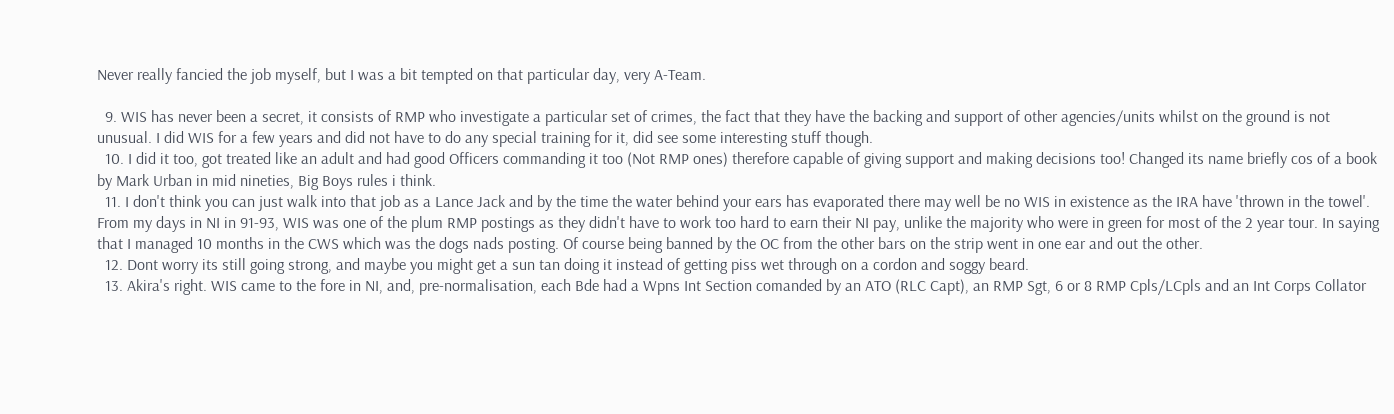Never really fancied the job myself, but I was a bit tempted on that particular day, very A-Team.

  9. WIS has never been a secret, it consists of RMP who investigate a particular set of crimes, the fact that they have the backing and support of other agencies/units whilst on the ground is not unusual. I did WIS for a few years and did not have to do any special training for it, did see some interesting stuff though.
  10. I did it too, got treated like an adult and had good Officers commanding it too (Not RMP ones) therefore capable of giving support and making decisions too! Changed its name briefly cos of a book by Mark Urban in mid nineties, Big Boys rules i think.
  11. I don't think you can just walk into that job as a Lance Jack and by the time the water behind your ears has evaporated there may well be no WIS in existence as the IRA have 'thrown in the towel'. From my days in NI in 91-93, WIS was one of the plum RMP postings as they didn't have to work too hard to earn their NI pay, unlike the majority who were in green for most of the 2 year tour. In saying that I managed 10 months in the CWS which was the dogs nads posting. Of course being banned by the OC from the other bars on the strip went in one ear and out the other.
  12. Dont worry its still going strong, and maybe you might get a sun tan doing it instead of getting piss wet through on a cordon and soggy beard.
  13. Akira's right. WIS came to the fore in NI, and, pre-normalisation, each Bde had a Wpns Int Section comanded by an ATO (RLC Capt), an RMP Sgt, 6 or 8 RMP Cpls/LCpls and an Int Corps Collator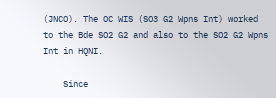(JNCO). The OC WIS (SO3 G2 Wpns Int) worked to the Bde SO2 G2 and also to the SO2 G2 Wpns Int in HQNI.

    Since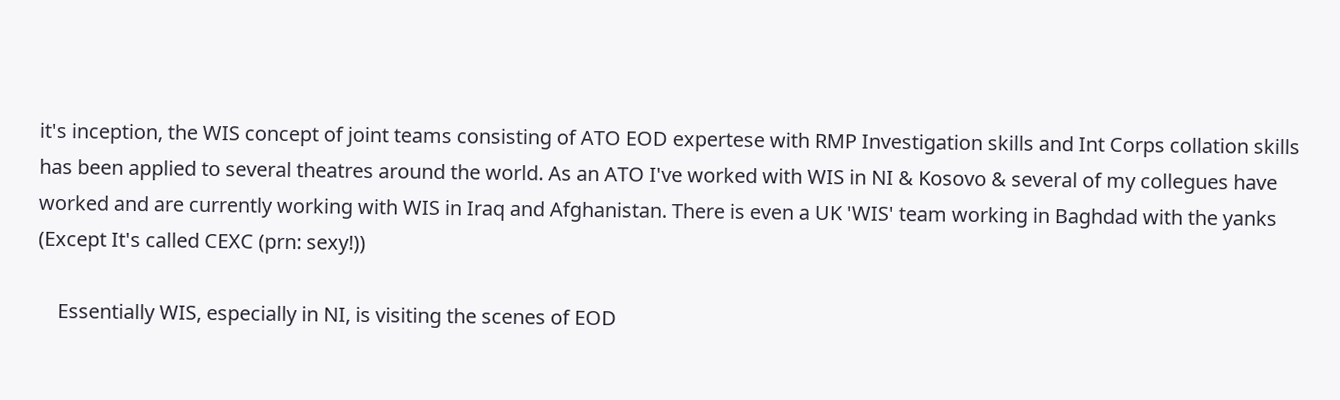it's inception, the WIS concept of joint teams consisting of ATO EOD expertese with RMP Investigation skills and Int Corps collation skills has been applied to several theatres around the world. As an ATO I've worked with WIS in NI & Kosovo & several of my collegues have worked and are currently working with WIS in Iraq and Afghanistan. There is even a UK 'WIS' team working in Baghdad with the yanks (Except It's called CEXC (prn: sexy!))

    Essentially WIS, especially in NI, is visiting the scenes of EOD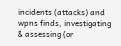incidents (attacks) and wpns finds, investigating & assessing (or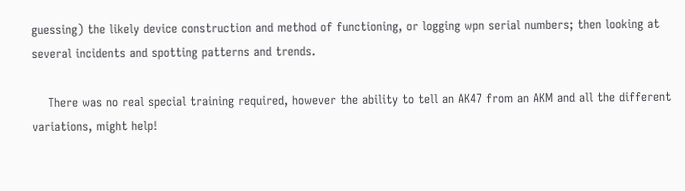guessing) the likely device construction and method of functioning, or logging wpn serial numbers; then looking at several incidents and spotting patterns and trends.

    There was no real special training required, however the ability to tell an AK47 from an AKM and all the different variations, might help!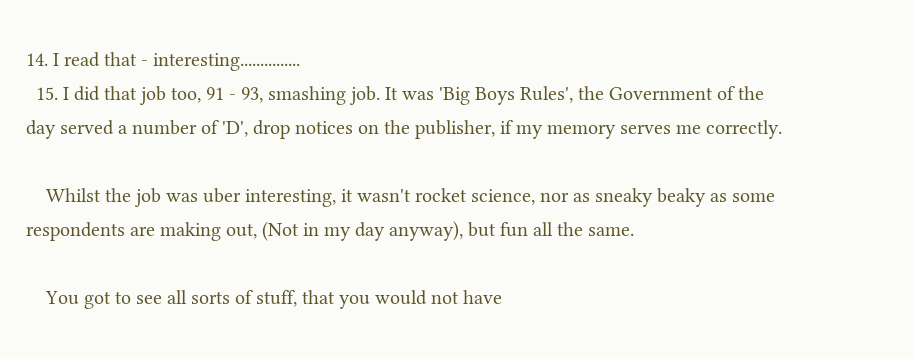14. I read that - interesting...............
  15. I did that job too, 91 - 93, smashing job. It was 'Big Boys Rules', the Government of the day served a number of 'D', drop notices on the publisher, if my memory serves me correctly.

    Whilst the job was uber interesting, it wasn't rocket science, nor as sneaky beaky as some respondents are making out, (Not in my day anyway), but fun all the same.

    You got to see all sorts of stuff, that you would not have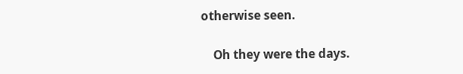otherwise seen.

    Oh they were the days.